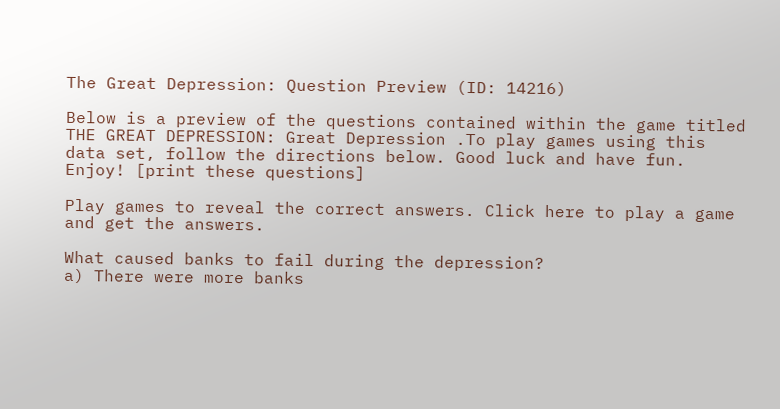The Great Depression: Question Preview (ID: 14216)

Below is a preview of the questions contained within the game titled THE GREAT DEPRESSION: Great Depression .To play games using this data set, follow the directions below. Good luck and have fun. Enjoy! [print these questions]

Play games to reveal the correct answers. Click here to play a game and get the answers.

What caused banks to fail during the depression?
a) There were more banks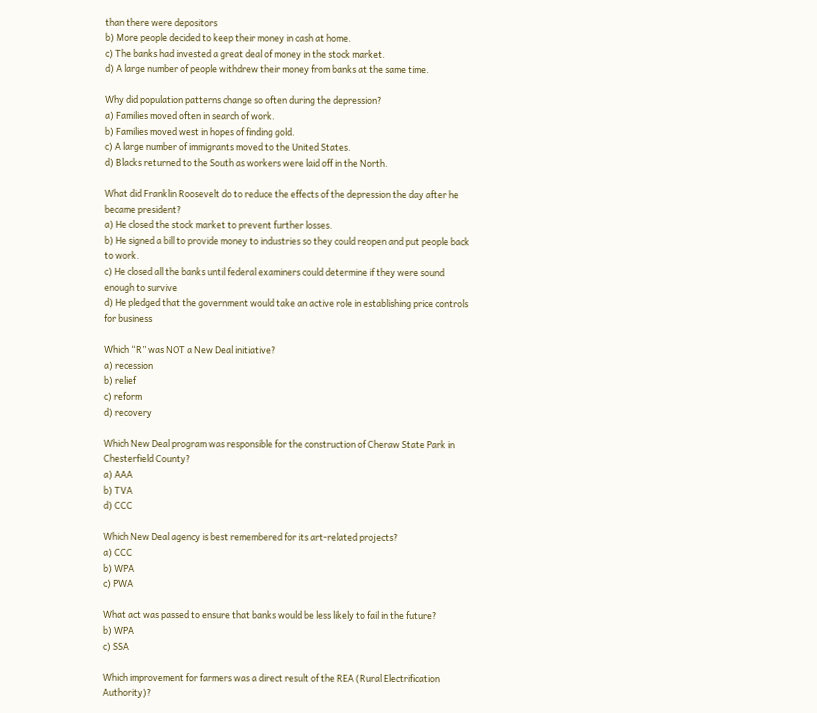than there were depositors
b) More people decided to keep their money in cash at home.
c) The banks had invested a great deal of money in the stock market.
d) A large number of people withdrew their money from banks at the same time.

Why did population patterns change so often during the depression?
a) Families moved often in search of work.
b) Families moved west in hopes of finding gold.
c) A large number of immigrants moved to the United States.
d) Blacks returned to the South as workers were laid off in the North.

What did Franklin Roosevelt do to reduce the effects of the depression the day after he became president?
a) He closed the stock market to prevent further losses.
b) He signed a bill to provide money to industries so they could reopen and put people back to work.
c) He closed all the banks until federal examiners could determine if they were sound enough to survive
d) He pledged that the government would take an active role in establishing price controls for business

Which “R” was NOT a New Deal initiative?
a) recession
b) relief
c) reform
d) recovery

Which New Deal program was responsible for the construction of Cheraw State Park in Chesterfield County?
a) AAA
b) TVA
d) CCC

Which New Deal agency is best remembered for its art-related projects?
a) CCC
b) WPA
c) PWA

What act was passed to ensure that banks would be less likely to fail in the future?
b) WPA
c) SSA

Which improvement for farmers was a direct result of the REA (Rural Electrification Authority)?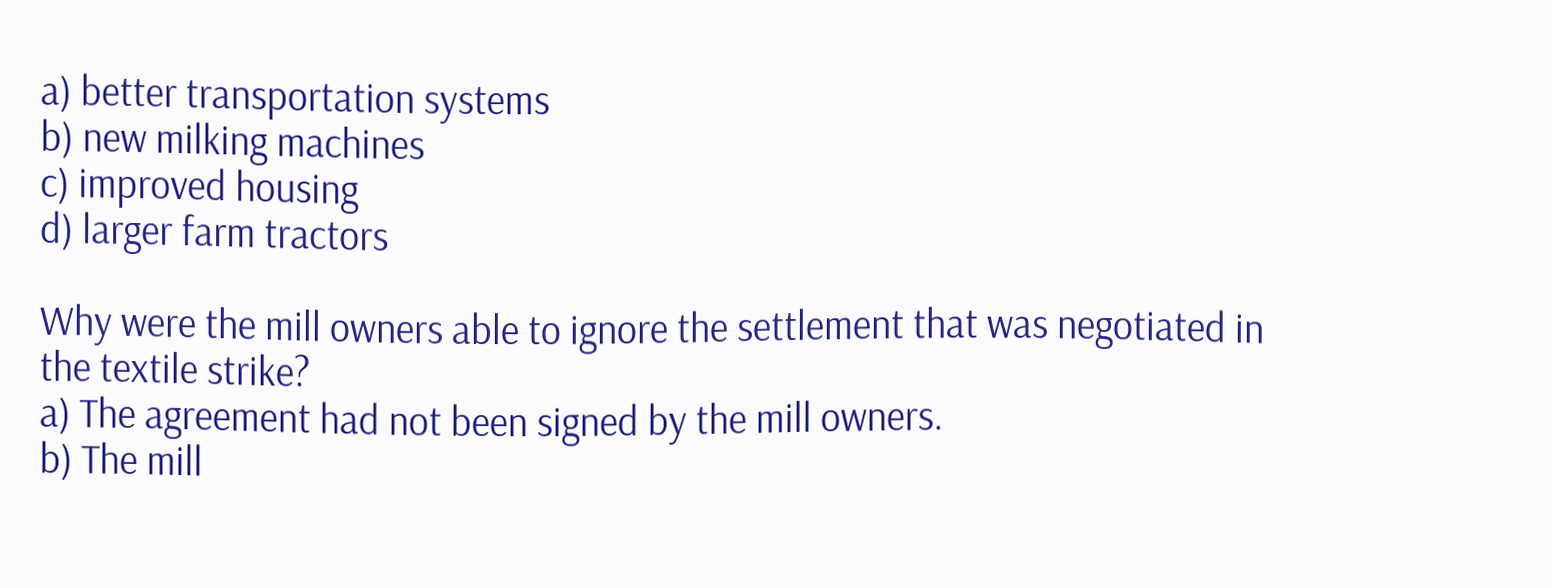a) better transportation systems
b) new milking machines
c) improved housing
d) larger farm tractors

Why were the mill owners able to ignore the settlement that was negotiated in the textile strike?
a) The agreement had not been signed by the mill owners.
b) The mill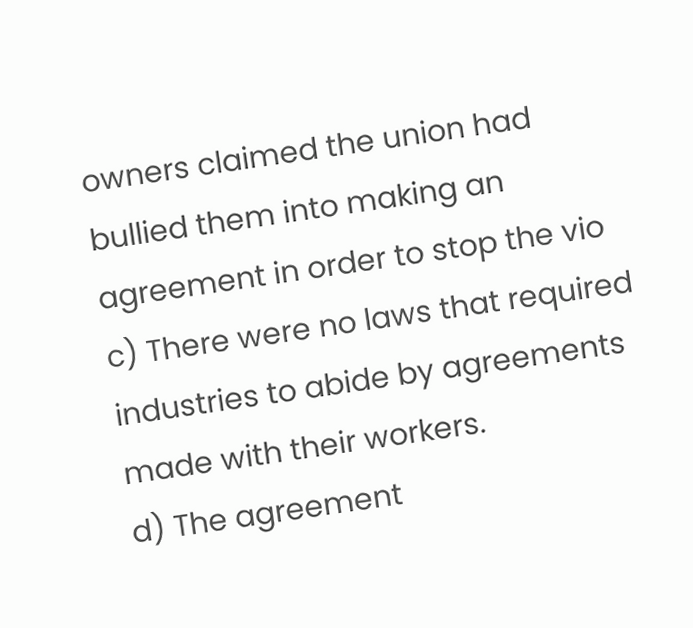owners claimed the union had bullied them into making an agreement in order to stop the vio
c) There were no laws that required industries to abide by agreements made with their workers.
d) The agreement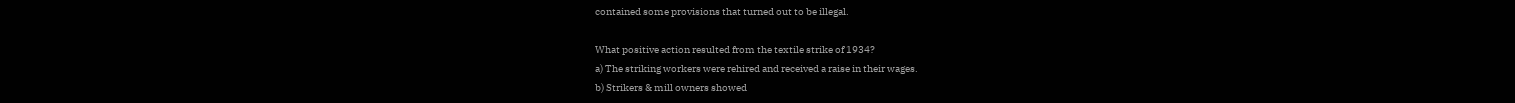contained some provisions that turned out to be illegal.

What positive action resulted from the textile strike of 1934?
a) The striking workers were rehired and received a raise in their wages.
b) Strikers & mill owners showed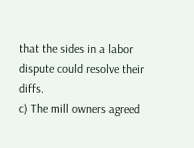that the sides in a labor dispute could resolve their diffs.
c) The mill owners agreed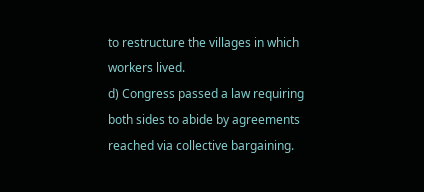to restructure the villages in which workers lived.
d) Congress passed a law requiring both sides to abide by agreements reached via collective bargaining.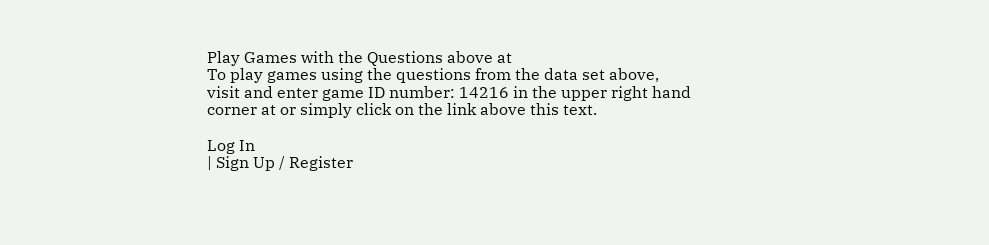Play Games with the Questions above at
To play games using the questions from the data set above, visit and enter game ID number: 14216 in the upper right hand corner at or simply click on the link above this text.

Log In
| Sign Up / Register